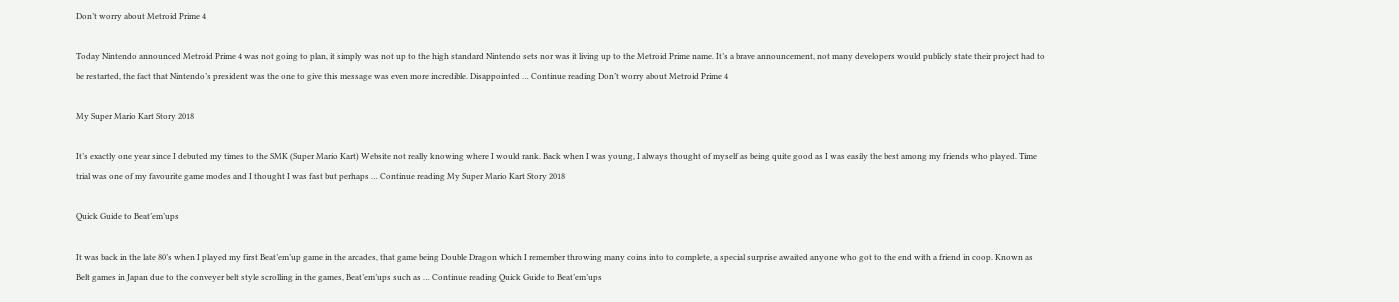Don’t worry about Metroid Prime 4

Today Nintendo announced Metroid Prime 4 was not going to plan, it simply was not up to the high standard Nintendo sets nor was it living up to the Metroid Prime name. It’s a brave announcement, not many developers would publicly state their project had to be restarted, the fact that Nintendo’s president was the one to give this message was even more incredible. Disappointed … Continue reading Don’t worry about Metroid Prime 4

My Super Mario Kart Story 2018

It’s exactly one year since I debuted my times to the SMK (Super Mario Kart) Website not really knowing where I would rank. Back when I was young, I always thought of myself as being quite good as I was easily the best among my friends who played. Time trial was one of my favourite game modes and I thought I was fast but perhaps … Continue reading My Super Mario Kart Story 2018

Quick Guide to Beat’em’ups

It was back in the late 80’s when I played my first Beat’em’up game in the arcades, that game being Double Dragon which I remember throwing many coins into to complete, a special surprise awaited anyone who got to the end with a friend in coop. Known as Belt games in Japan due to the conveyer belt style scrolling in the games, Beat’em’ups such as … Continue reading Quick Guide to Beat’em’ups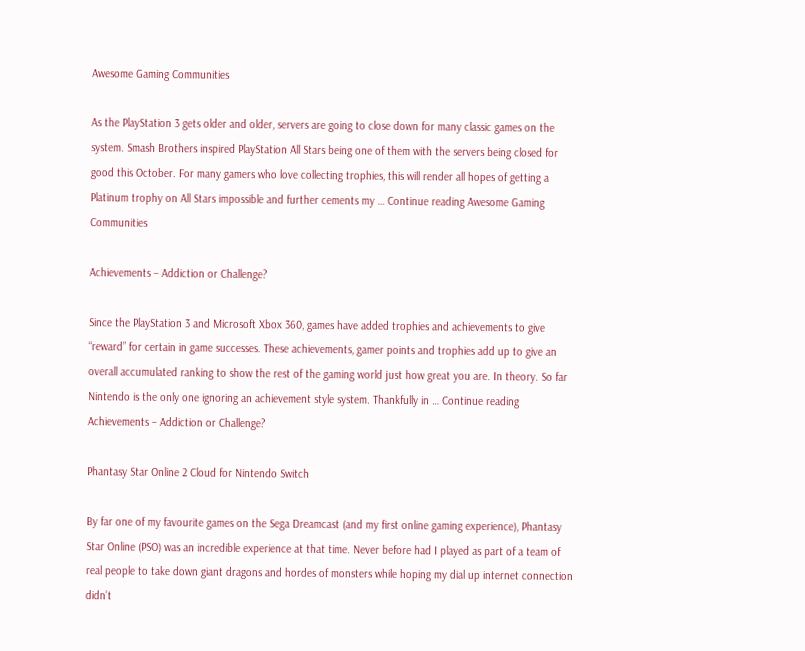Awesome Gaming Communities

As the PlayStation 3 gets older and older, servers are going to close down for many classic games on the system. Smash Brothers inspired PlayStation All Stars being one of them with the servers being closed for good this October. For many gamers who love collecting trophies, this will render all hopes of getting a Platinum trophy on All Stars impossible and further cements my … Continue reading Awesome Gaming Communities

Achievements – Addiction or Challenge?

Since the PlayStation 3 and Microsoft Xbox 360, games have added trophies and achievements to give “reward” for certain in game successes. These achievements, gamer points and trophies add up to give an overall accumulated ranking to show the rest of the gaming world just how great you are. In theory. So far Nintendo is the only one ignoring an achievement style system. Thankfully in … Continue reading Achievements – Addiction or Challenge?

Phantasy Star Online 2 Cloud for Nintendo Switch

By far one of my favourite games on the Sega Dreamcast (and my first online gaming experience), Phantasy Star Online (PSO) was an incredible experience at that time. Never before had I played as part of a team of real people to take down giant dragons and hordes of monsters while hoping my dial up internet connection didn’t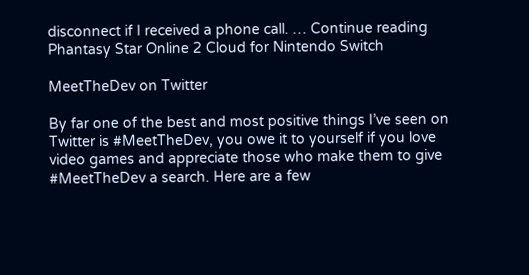disconnect if I received a phone call. … Continue reading Phantasy Star Online 2 Cloud for Nintendo Switch

MeetTheDev on Twitter

By far one of the best and most positive things I’ve seen on Twitter is #MeetTheDev, you owe it to yourself if you love video games and appreciate those who make them to give #MeetTheDev a search. Here are a few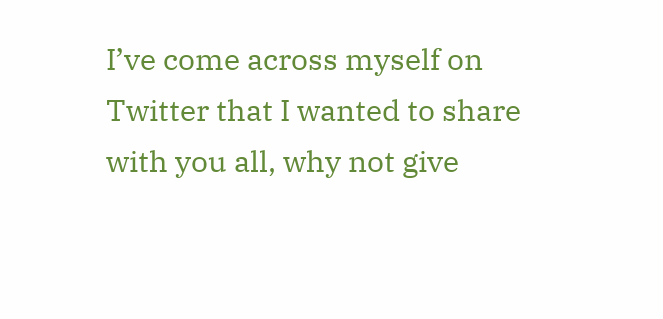I’ve come across myself on Twitter that I wanted to share with you all, why not give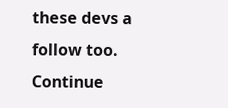these devs a follow too. Continue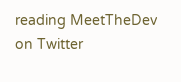reading MeetTheDev on Twitter